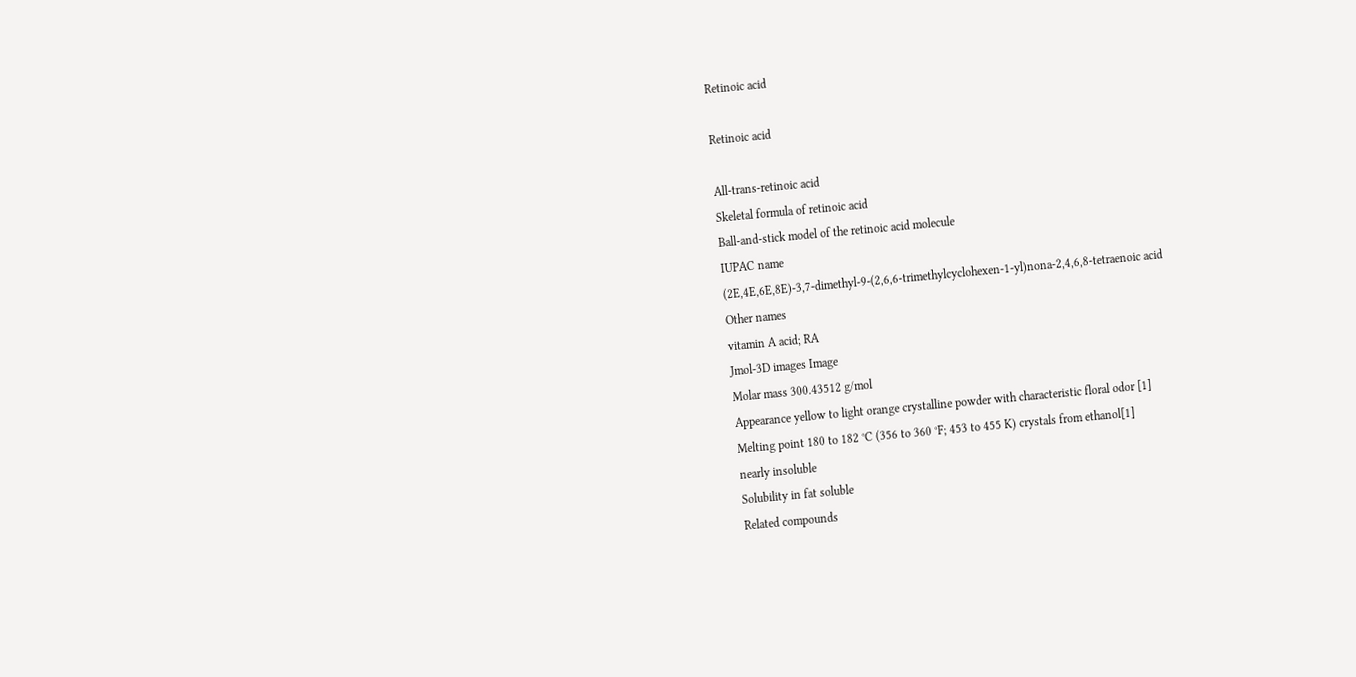Retinoic acid

Retinoic acid

All-trans-retinoic acid
Skeletal formula of retinoic acid
Ball-and-stick model of the retinoic acid molecule
IUPAC name
(2E,4E,6E,8E)-3,7-dimethyl-9-(2,6,6-trimethylcyclohexen-1-yl)nona-2,4,6,8-tetraenoic acid
Other names
vitamin A acid; RA
Jmol-3D images Image
Molar mass 300.43512 g/mol
Appearance yellow to light orange crystalline powder with characteristic floral odor [1]
Melting point 180 to 182 °C (356 to 360 °F; 453 to 455 K) crystals from ethanol[1]
nearly insoluble
Solubility in fat soluble
Related compounds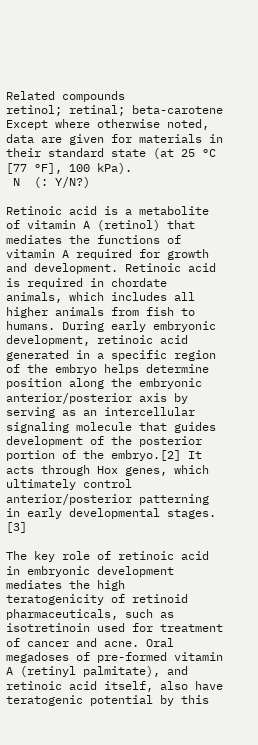Related compounds
retinol; retinal; beta-carotene
Except where otherwise noted, data are given for materials in their standard state (at 25 °C [77 °F], 100 kPa).
 N  (: Y/N?)

Retinoic acid is a metabolite of vitamin A (retinol) that mediates the functions of vitamin A required for growth and development. Retinoic acid is required in chordate animals, which includes all higher animals from fish to humans. During early embryonic development, retinoic acid generated in a specific region of the embryo helps determine position along the embryonic anterior/posterior axis by serving as an intercellular signaling molecule that guides development of the posterior portion of the embryo.[2] It acts through Hox genes, which ultimately control anterior/posterior patterning in early developmental stages. [3]

The key role of retinoic acid in embryonic development mediates the high teratogenicity of retinoid pharmaceuticals, such as isotretinoin used for treatment of cancer and acne. Oral megadoses of pre-formed vitamin A (retinyl palmitate), and retinoic acid itself, also have teratogenic potential by this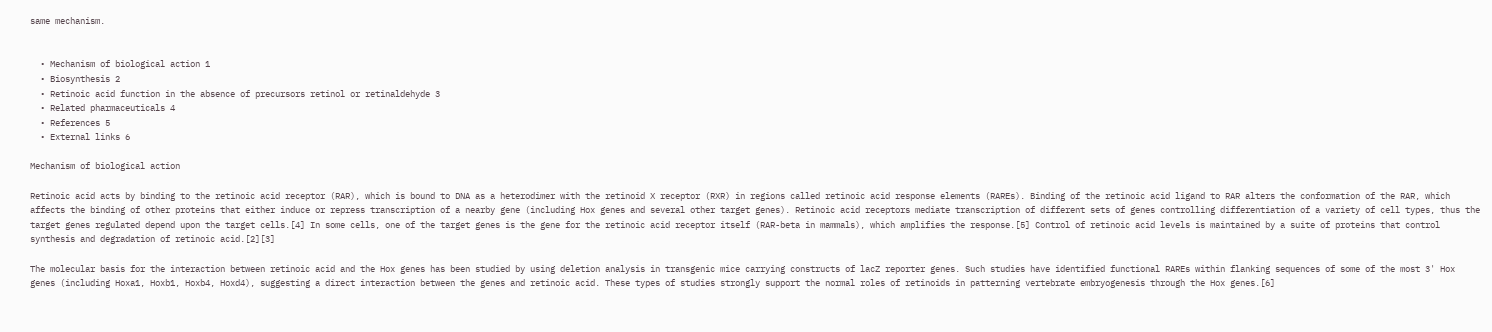same mechanism.


  • Mechanism of biological action 1
  • Biosynthesis 2
  • Retinoic acid function in the absence of precursors retinol or retinaldehyde 3
  • Related pharmaceuticals 4
  • References 5
  • External links 6

Mechanism of biological action

Retinoic acid acts by binding to the retinoic acid receptor (RAR), which is bound to DNA as a heterodimer with the retinoid X receptor (RXR) in regions called retinoic acid response elements (RAREs). Binding of the retinoic acid ligand to RAR alters the conformation of the RAR, which affects the binding of other proteins that either induce or repress transcription of a nearby gene (including Hox genes and several other target genes). Retinoic acid receptors mediate transcription of different sets of genes controlling differentiation of a variety of cell types, thus the target genes regulated depend upon the target cells.[4] In some cells, one of the target genes is the gene for the retinoic acid receptor itself (RAR-beta in mammals), which amplifies the response.[5] Control of retinoic acid levels is maintained by a suite of proteins that control synthesis and degradation of retinoic acid.[2][3]

The molecular basis for the interaction between retinoic acid and the Hox genes has been studied by using deletion analysis in transgenic mice carrying constructs of lacZ reporter genes. Such studies have identified functional RAREs within flanking sequences of some of the most 3' Hox genes (including Hoxa1, Hoxb1, Hoxb4, Hoxd4), suggesting a direct interaction between the genes and retinoic acid. These types of studies strongly support the normal roles of retinoids in patterning vertebrate embryogenesis through the Hox genes.[6]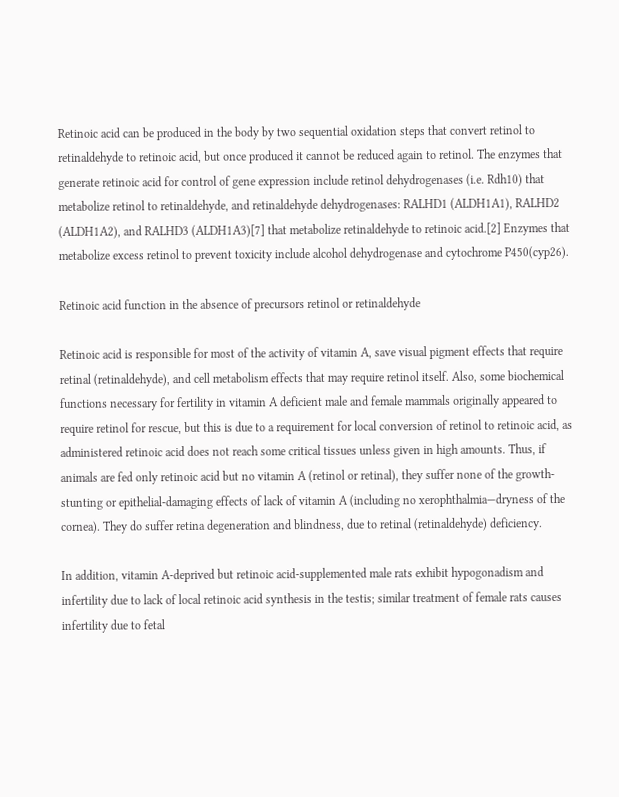Retinoic acid can be produced in the body by two sequential oxidation steps that convert retinol to retinaldehyde to retinoic acid, but once produced it cannot be reduced again to retinol. The enzymes that generate retinoic acid for control of gene expression include retinol dehydrogenases (i.e. Rdh10) that metabolize retinol to retinaldehyde, and retinaldehyde dehydrogenases: RALHD1 (ALDH1A1), RALHD2 (ALDH1A2), and RALHD3 (ALDH1A3)[7] that metabolize retinaldehyde to retinoic acid.[2] Enzymes that metabolize excess retinol to prevent toxicity include alcohol dehydrogenase and cytochrome P450(cyp26).

Retinoic acid function in the absence of precursors retinol or retinaldehyde

Retinoic acid is responsible for most of the activity of vitamin A, save visual pigment effects that require retinal (retinaldehyde), and cell metabolism effects that may require retinol itself. Also, some biochemical functions necessary for fertility in vitamin A deficient male and female mammals originally appeared to require retinol for rescue, but this is due to a requirement for local conversion of retinol to retinoic acid, as administered retinoic acid does not reach some critical tissues unless given in high amounts. Thus, if animals are fed only retinoic acid but no vitamin A (retinol or retinal), they suffer none of the growth-stunting or epithelial-damaging effects of lack of vitamin A (including no xerophthalmia—dryness of the cornea). They do suffer retina degeneration and blindness, due to retinal (retinaldehyde) deficiency.

In addition, vitamin A-deprived but retinoic acid-supplemented male rats exhibit hypogonadism and infertility due to lack of local retinoic acid synthesis in the testis; similar treatment of female rats causes infertility due to fetal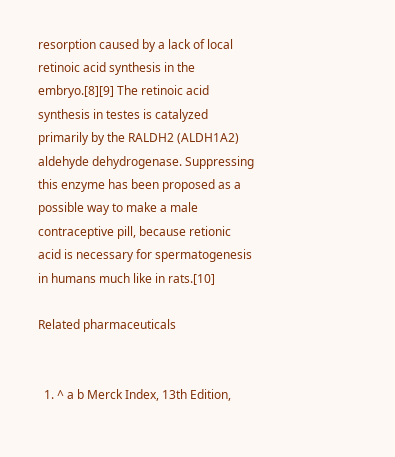resorption caused by a lack of local retinoic acid synthesis in the embryo.[8][9] The retinoic acid synthesis in testes is catalyzed primarily by the RALDH2 (ALDH1A2) aldehyde dehydrogenase. Suppressing this enzyme has been proposed as a possible way to make a male contraceptive pill, because retionic acid is necessary for spermatogenesis in humans much like in rats.[10]

Related pharmaceuticals


  1. ^ a b Merck Index, 13th Edition,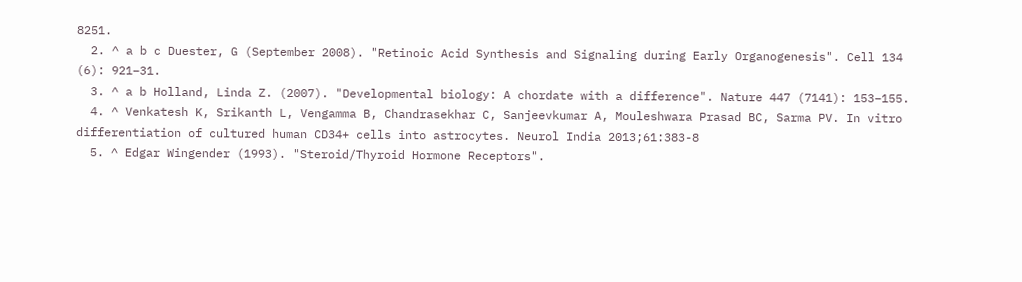8251.
  2. ^ a b c Duester, G (September 2008). "Retinoic Acid Synthesis and Signaling during Early Organogenesis". Cell 134 (6): 921–31.
  3. ^ a b Holland, Linda Z. (2007). "Developmental biology: A chordate with a difference". Nature 447 (7141): 153–155.
  4. ^ Venkatesh K, Srikanth L, Vengamma B, Chandrasekhar C, Sanjeevkumar A, Mouleshwara Prasad BC, Sarma PV. In vitro differentiation of cultured human CD34+ cells into astrocytes. Neurol India 2013;61:383-8
  5. ^ Edgar Wingender (1993). "Steroid/Thyroid Hormone Receptors".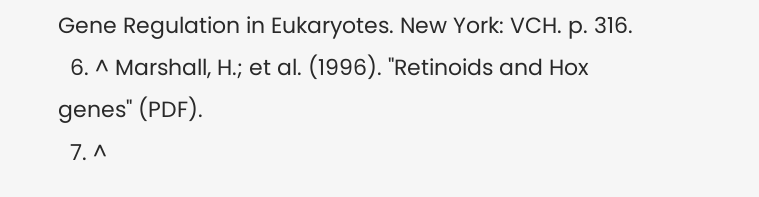Gene Regulation in Eukaryotes. New York: VCH. p. 316.
  6. ^ Marshall, H.; et al. (1996). "Retinoids and Hox genes" (PDF).
  7. ^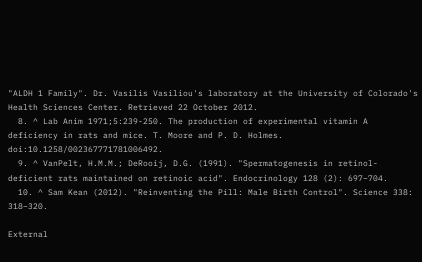"ALDH 1 Family". Dr. Vasilis Vasiliou's laboratory at the University of Colorado's Health Sciences Center. Retrieved 22 October 2012.
  8. ^ Lab Anim 1971;5:239-250. The production of experimental vitamin A deficiency in rats and mice. T. Moore and P. D. Holmes. doi:10.1258/002367771781006492.
  9. ^ VanPelt, H.M.M.; DeRooij, D.G. (1991). "Spermatogenesis in retinol-deficient rats maintained on retinoic acid". Endocrinology 128 (2): 697–704.
  10. ^ Sam Kean (2012). "Reinventing the Pill: Male Birth Control". Science 338: 318–320.

External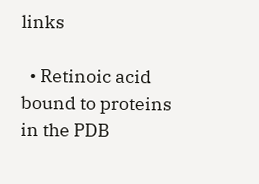links

  • Retinoic acid bound to proteins in the PDB